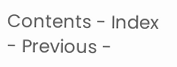Contents - Index - Previous -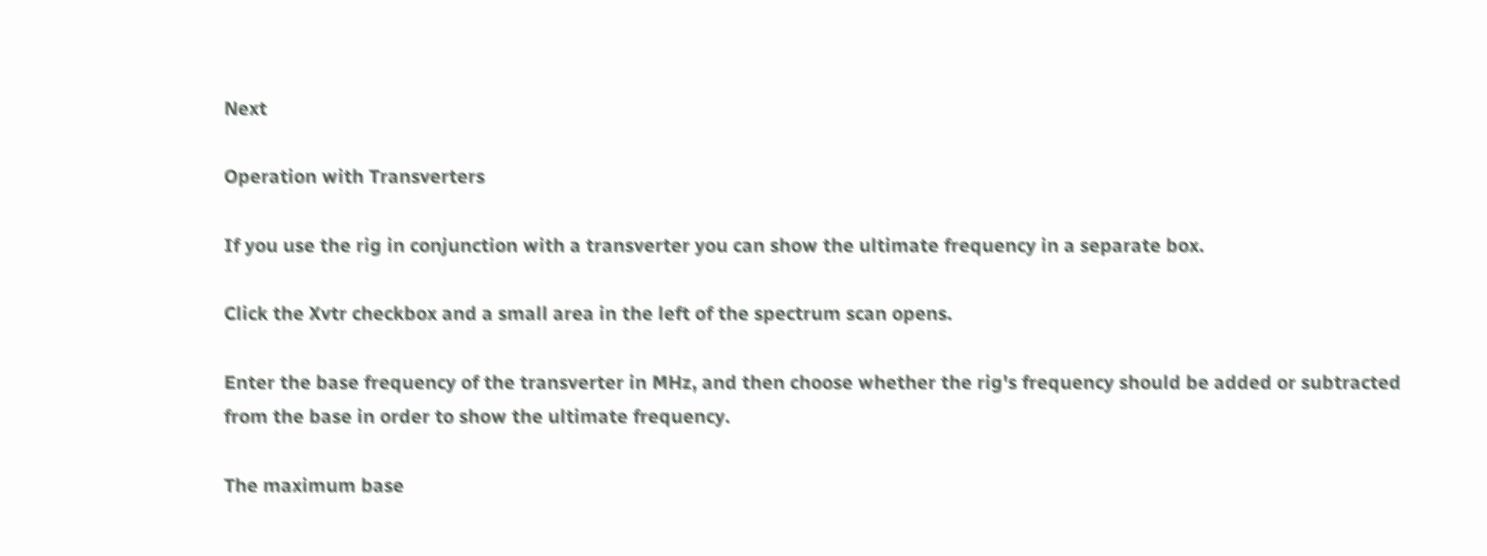Next

Operation with Transverters

If you use the rig in conjunction with a transverter you can show the ultimate frequency in a separate box.

Click the Xvtr checkbox and a small area in the left of the spectrum scan opens.

Enter the base frequency of the transverter in MHz, and then choose whether the rig's frequency should be added or subtracted from the base in order to show the ultimate frequency.

The maximum base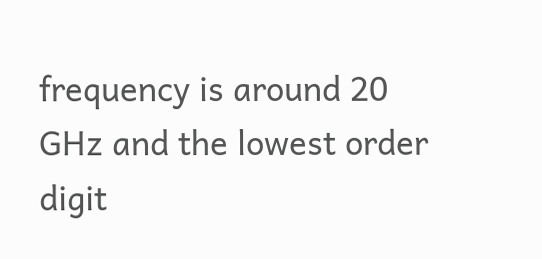frequency is around 20 GHz and the lowest order digit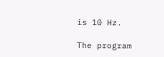is 10 Hz.

The program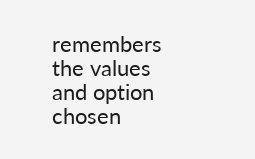remembers the values and option chosen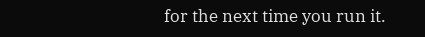for the next time you run it.